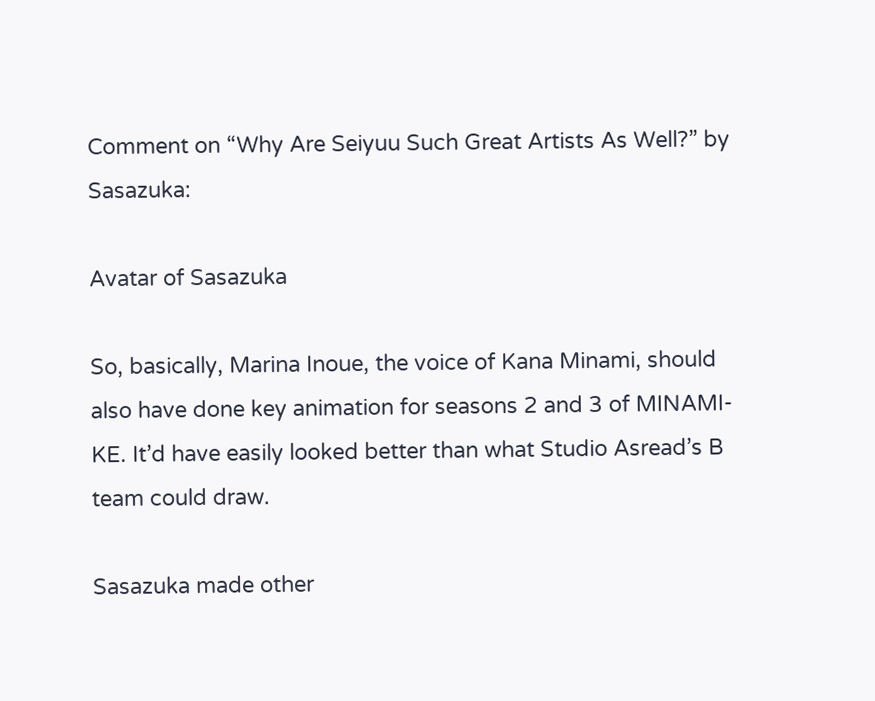Comment on “Why Are Seiyuu Such Great Artists As Well?” by Sasazuka:

Avatar of Sasazuka

So, basically, Marina Inoue, the voice of Kana Minami, should also have done key animation for seasons 2 and 3 of MINAMI-KE. It’d have easily looked better than what Studio Asread’s B team could draw.

Sasazuka made other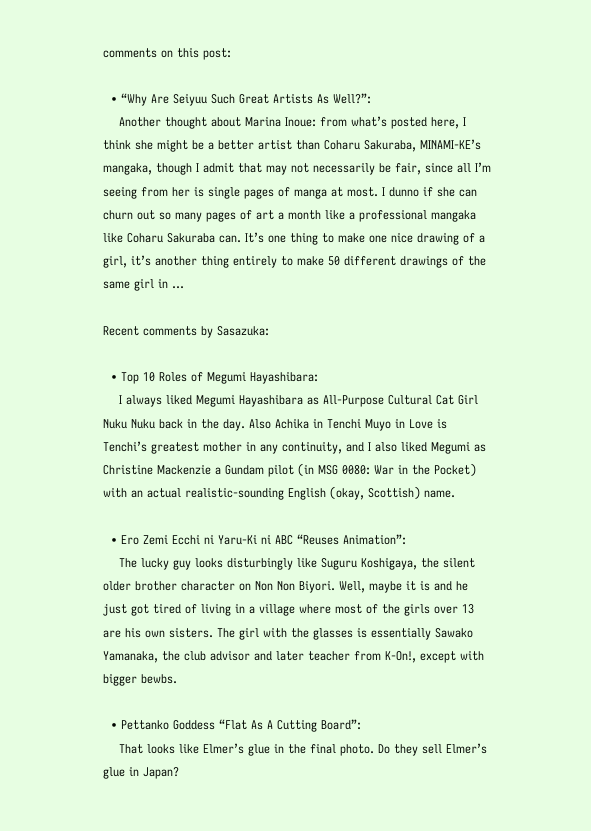comments on this post:

  • “Why Are Seiyuu Such Great Artists As Well?”:
    Another thought about Marina Inoue: from what’s posted here, I think she might be a better artist than Coharu Sakuraba, MINAMI-KE’s mangaka, though I admit that may not necessarily be fair, since all I’m seeing from her is single pages of manga at most. I dunno if she can churn out so many pages of art a month like a professional mangaka like Coharu Sakuraba can. It’s one thing to make one nice drawing of a girl, it’s another thing entirely to make 50 different drawings of the same girl in …

Recent comments by Sasazuka:

  • Top 10 Roles of Megumi Hayashibara:
    I always liked Megumi Hayashibara as All-Purpose Cultural Cat Girl Nuku Nuku back in the day. Also Achika in Tenchi Muyo in Love is Tenchi’s greatest mother in any continuity, and I also liked Megumi as Christine Mackenzie a Gundam pilot (in MSG 0080: War in the Pocket) with an actual realistic-sounding English (okay, Scottish) name.

  • Ero Zemi Ecchi ni Yaru-Ki ni ABC “Reuses Animation”:
    The lucky guy looks disturbingly like Suguru Koshigaya, the silent older brother character on Non Non Biyori. Well, maybe it is and he just got tired of living in a village where most of the girls over 13 are his own sisters. The girl with the glasses is essentially Sawako Yamanaka, the club advisor and later teacher from K-On!, except with bigger bewbs.

  • Pettanko Goddess “Flat As A Cutting Board”:
    That looks like Elmer’s glue in the final photo. Do they sell Elmer’s glue in Japan?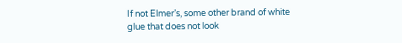If not Elmer’s, some other brand of white glue that does not look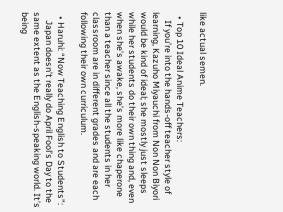like actual semen.

  • Top 10 Ideal Anime Teachers:
    If you’re into the hands-off teacher style of learning, Kazuho Miyauchi from Non Non Biyori would be kind of ideal; she mostly just sleeps while her students do their own thing and, even when she’s awake, she’s more like chaperone than a teacher since all the students in her classroom are in different grades and are each following their own curriculum.

  • Haruhi: “Now Teaching English to Students”:
    Japan doesn’t really do April Fool’s Day to the same extent as the English-speaking world. It’s being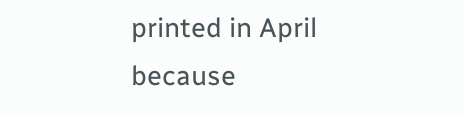printed in April because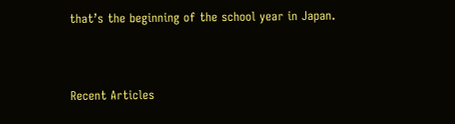that’s the beginning of the school year in Japan.


Recent Articles